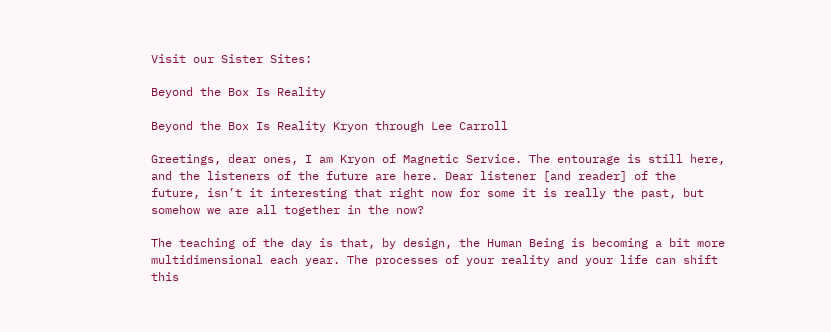Visit our Sister Sites:

Beyond the Box Is Reality

Beyond the Box Is Reality Kryon through Lee Carroll

Greetings, dear ones, I am Kryon of Magnetic Service. The entourage is still here, and the listeners of the future are here. Dear listener [and reader] of the future, isn’t it interesting that right now for some it is really the past, but somehow we are all together in the now?

The teaching of the day is that, by design, the Human Being is becoming a bit more multidimensional each year. The processes of your reality and your life can shift this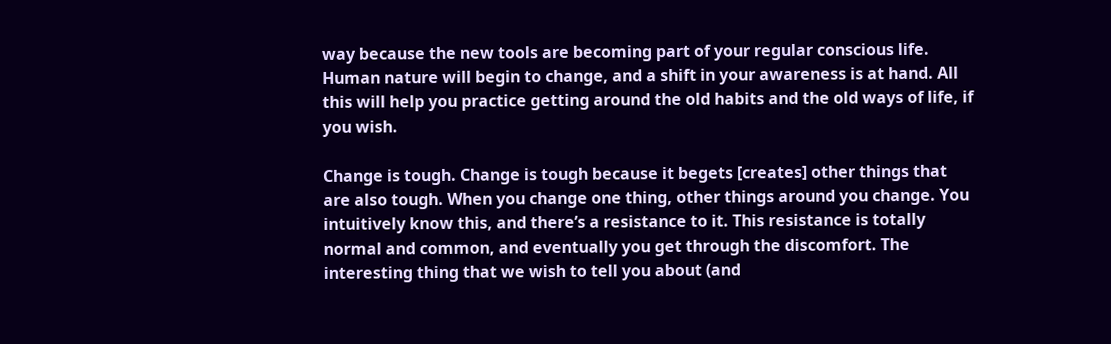way because the new tools are becoming part of your regular conscious life. Human nature will begin to change, and a shift in your awareness is at hand. All this will help you practice getting around the old habits and the old ways of life, if you wish.

Change is tough. Change is tough because it begets [creates] other things that are also tough. When you change one thing, other things around you change. You intuitively know this, and there’s a resistance to it. This resistance is totally normal and common, and eventually you get through the discomfort. The interesting thing that we wish to tell you about (and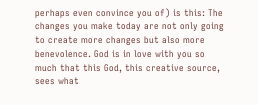perhaps even convince you of) is this: The changes you make today are not only going to create more changes but also more benevolence. God is in love with you so much that this God, this creative source, sees what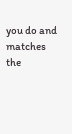you do and matches the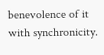benevolence of it with synchronicity.